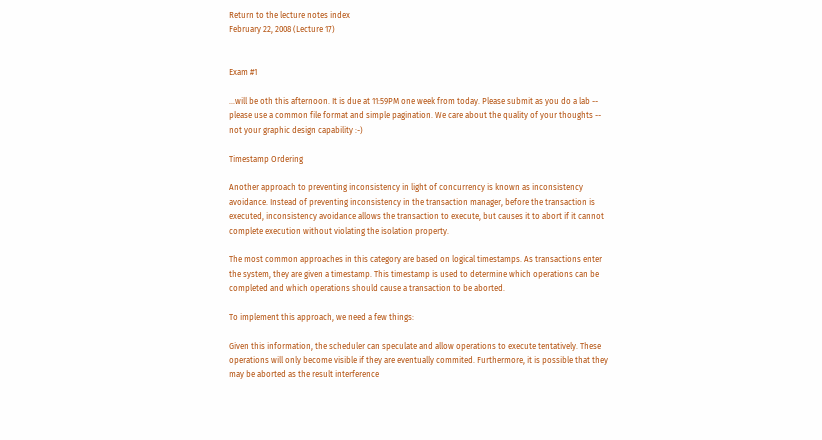Return to the lecture notes index
February 22, 2008 (Lecture 17)


Exam #1

...will be oth this afternoon. It is due at 11:59PM one week from today. Please submit as you do a lab -- please use a common file format and simple pagination. We care about the quality of your thoughts -- not your graphic design capability :-)

Timestamp Ordering

Another approach to preventing inconsistency in light of concurrency is known as inconsistency avoidance. Instead of preventing inconsistency in the transaction manager, before the transaction is executed, inconsistency avoidance allows the transaction to execute, but causes it to abort if it cannot complete execution without violating the isolation property.

The most common approaches in this category are based on logical timestamps. As transactions enter the system, they are given a timestamp. This timestamp is used to determine which operations can be completed and which operations should cause a transaction to be aborted.

To implement this approach, we need a few things:

Given this information, the scheduler can speculate and allow operations to execute tentatively. These operations will only become visible if they are eventually commited. Furthermore, it is possible that they may be aborted as the result interference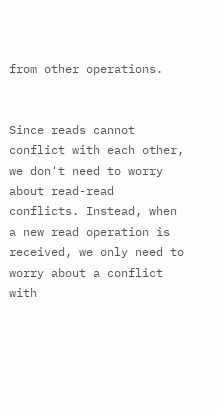from other operations.


Since reads cannot conflict with each other, we don't need to worry about read-read conflicts. Instead, when a new read operation is received, we only need to worry about a conflict with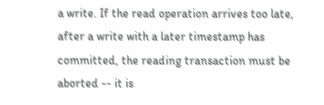a write. If the read operation arrives too late, after a write with a later timestamp has committed, the reading transaction must be aborted -- it is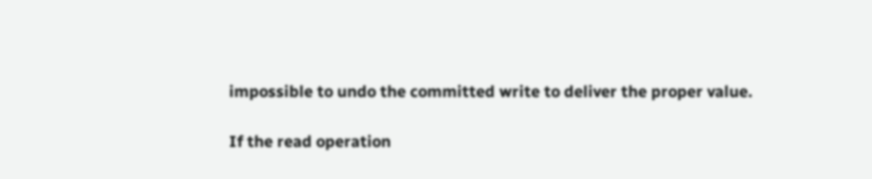impossible to undo the committed write to deliver the proper value.

If the read operation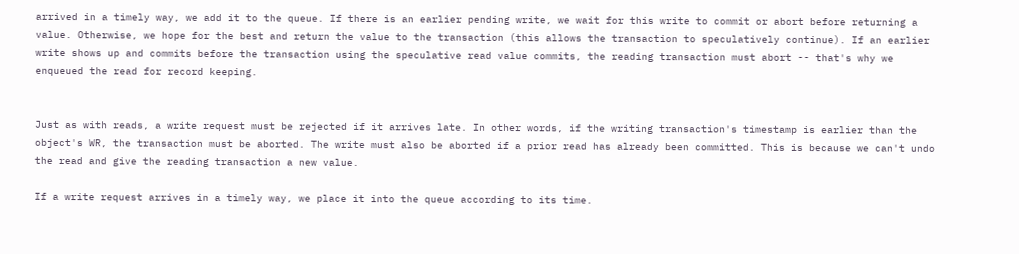arrived in a timely way, we add it to the queue. If there is an earlier pending write, we wait for this write to commit or abort before returning a value. Otherwise, we hope for the best and return the value to the transaction (this allows the transaction to speculatively continue). If an earlier write shows up and commits before the transaction using the speculative read value commits, the reading transaction must abort -- that's why we enqueued the read for record keeping.


Just as with reads, a write request must be rejected if it arrives late. In other words, if the writing transaction's timestamp is earlier than the object's WR, the transaction must be aborted. The write must also be aborted if a prior read has already been committed. This is because we can't undo the read and give the reading transaction a new value.

If a write request arrives in a timely way, we place it into the queue according to its time.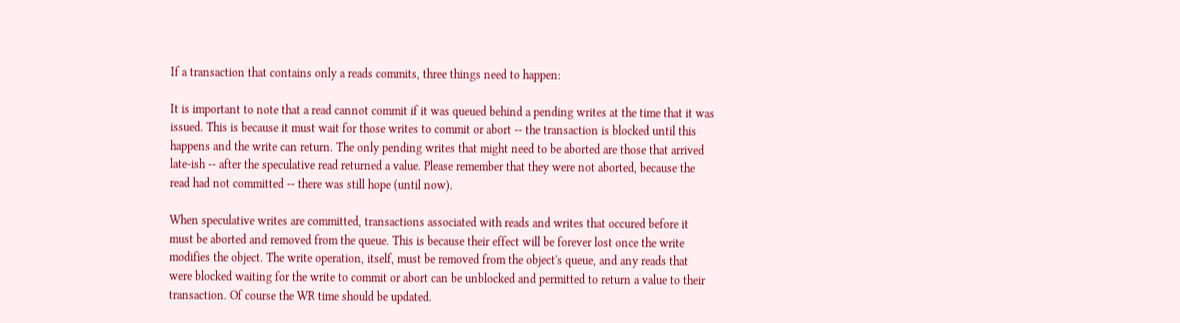If a transaction that contains only a reads commits, three things need to happen:

It is important to note that a read cannot commit if it was queued behind a pending writes at the time that it was issued. This is because it must wait for those writes to commit or abort -- the transaction is blocked until this happens and the write can return. The only pending writes that might need to be aborted are those that arrived late-ish -- after the speculative read returned a value. Please remember that they were not aborted, because the read had not committed -- there was still hope (until now).

When speculative writes are committed, transactions associated with reads and writes that occured before it must be aborted and removed from the queue. This is because their effect will be forever lost once the write modifies the object. The write operation, itself, must be removed from the object's queue, and any reads that were blocked waiting for the write to commit or abort can be unblocked and permitted to return a value to their transaction. Of course the WR time should be updated.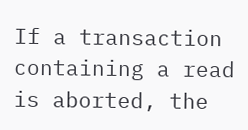If a transaction containing a read is aborted, the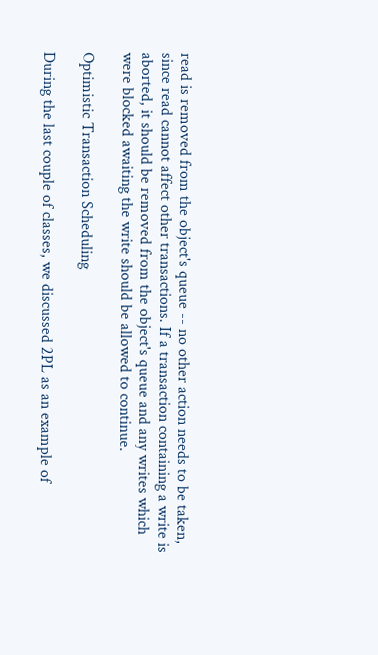read is removed from the object's queue -- no other action needs to be taken, since read cannot affect other transactions. If a transaction containing a write is aborted, it should be removed from the object's queue and any writes which were blocked awaiting the write should be allowed to continue.

Optimistic Transaction Scheduling

During the last couple of classes, we discussed 2PL as an example of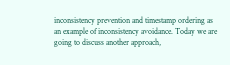inconsistency prevention and timestamp ordering as an example of inconsistency avoidance. Today we are going to discuss another approach,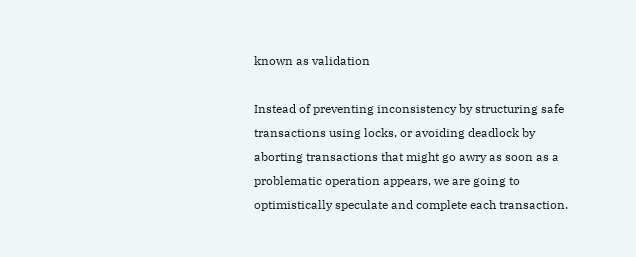known as validation

Instead of preventing inconsistency by structuring safe transactions using locks, or avoiding deadlock by aborting transactions that might go awry as soon as a problematic operation appears, we are going to optimistically speculate and complete each transaction.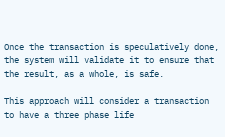Once the transaction is speculatively done, the system will validate it to ensure that the result, as a whole, is safe.

This approach will consider a transaction to have a three phase life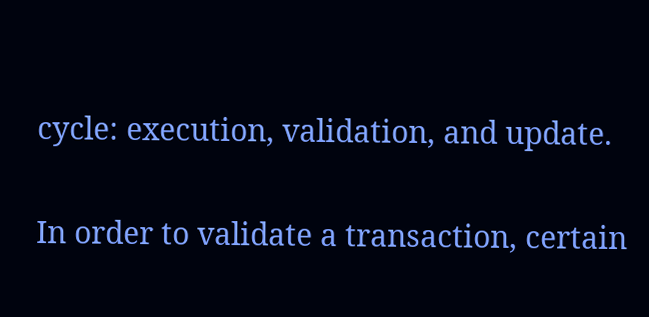cycle: execution, validation, and update.

In order to validate a transaction, certain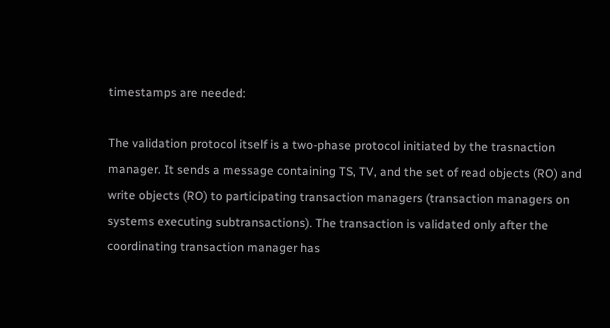timestamps are needed:

The validation protocol itself is a two-phase protocol initiated by the trasnaction manager. It sends a message containing TS, TV, and the set of read objects (RO) and write objects (RO) to participating transaction managers (transaction managers on systems executing subtransactions). The transaction is validated only after the coordinating transaction manager has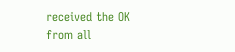received the OK from all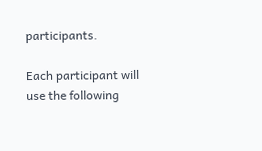participants.

Each participant will use the following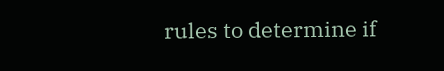rules to determine if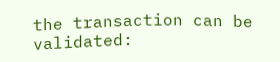the transaction can be validated: